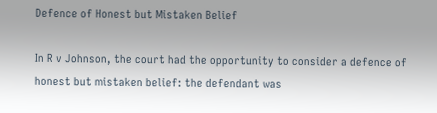Defence of Honest but Mistaken Belief

In R v Johnson, the court had the opportunity to consider a defence of honest but mistaken belief: the defendant was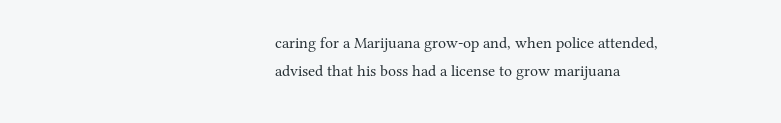caring for a Marijuana grow-op and, when police attended, advised that his boss had a license to grow marijuana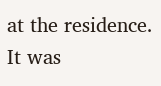at the residence. It was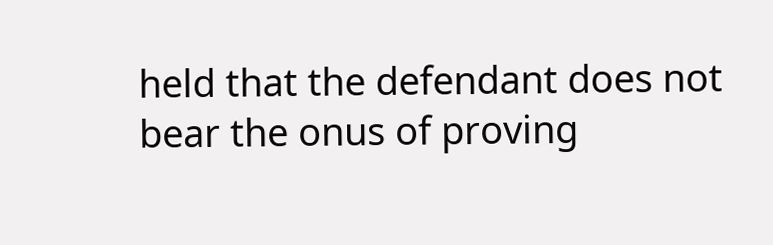held that the defendant does not bear the onus of proving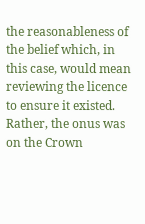the reasonableness of the belief which, in this case, would mean reviewing the licence to ensure it existed. Rather, the onus was on the Crown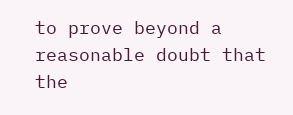to prove beyond a reasonable doubt that the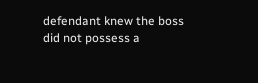defendant knew the boss did not possess a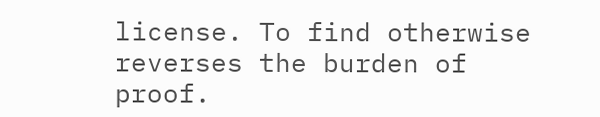license. To find otherwise reverses the burden of proof.